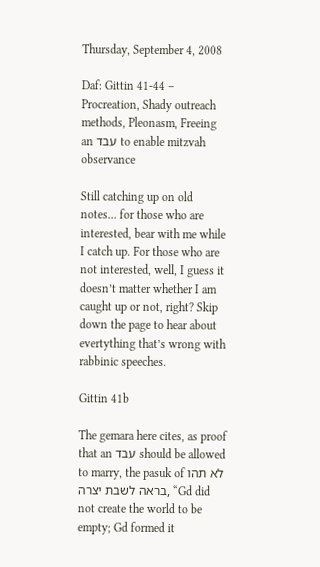Thursday, September 4, 2008

Daf: Gittin 41-44 – Procreation, Shady outreach methods, Pleonasm, Freeing an עבד to enable mitzvah observance

Still catching up on old notes… for those who are interested, bear with me while I catch up. For those who are not interested, well, I guess it doesn’t matter whether I am caught up or not, right? Skip down the page to hear about evertything that’s wrong with rabbinic speeches.

Gittin 41b

The gemara here cites, as proof that an עבד should be allowed to marry, the pasuk of לא תהו בראה לשבת יצרה, “Gd did not create the world to be empty; Gd formed it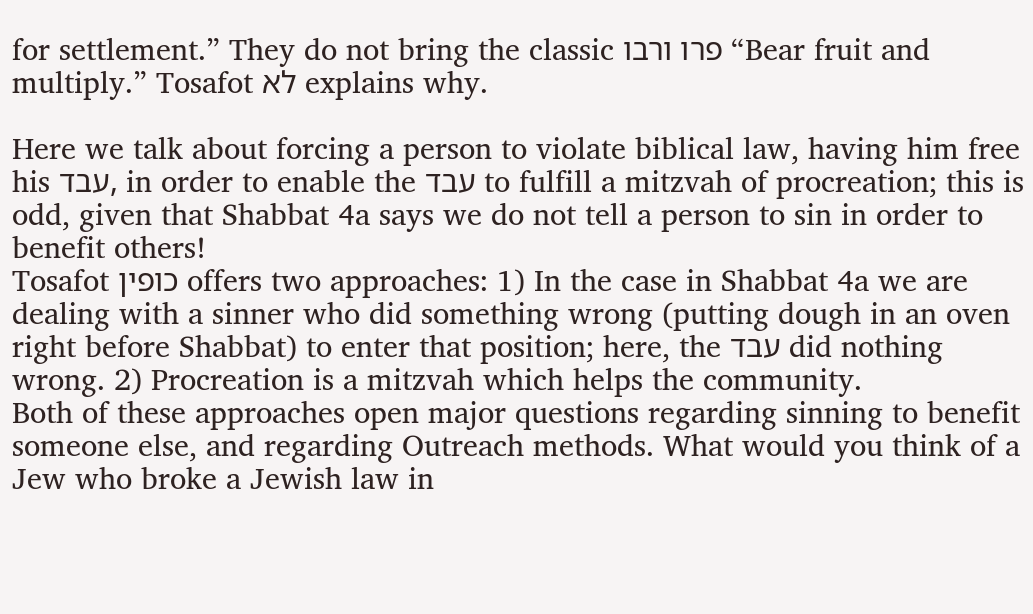for settlement.” They do not bring the classic פרו ורבו “Bear fruit and multiply.” Tosafot לא explains why.

Here we talk about forcing a person to violate biblical law, having him free his עבד, in order to enable the עבד to fulfill a mitzvah of procreation; this is odd, given that Shabbat 4a says we do not tell a person to sin in order to benefit others!
Tosafot כופין offers two approaches: 1) In the case in Shabbat 4a we are dealing with a sinner who did something wrong (putting dough in an oven right before Shabbat) to enter that position; here, the עבד did nothing wrong. 2) Procreation is a mitzvah which helps the community.
Both of these approaches open major questions regarding sinning to benefit someone else, and regarding Outreach methods. What would you think of a Jew who broke a Jewish law in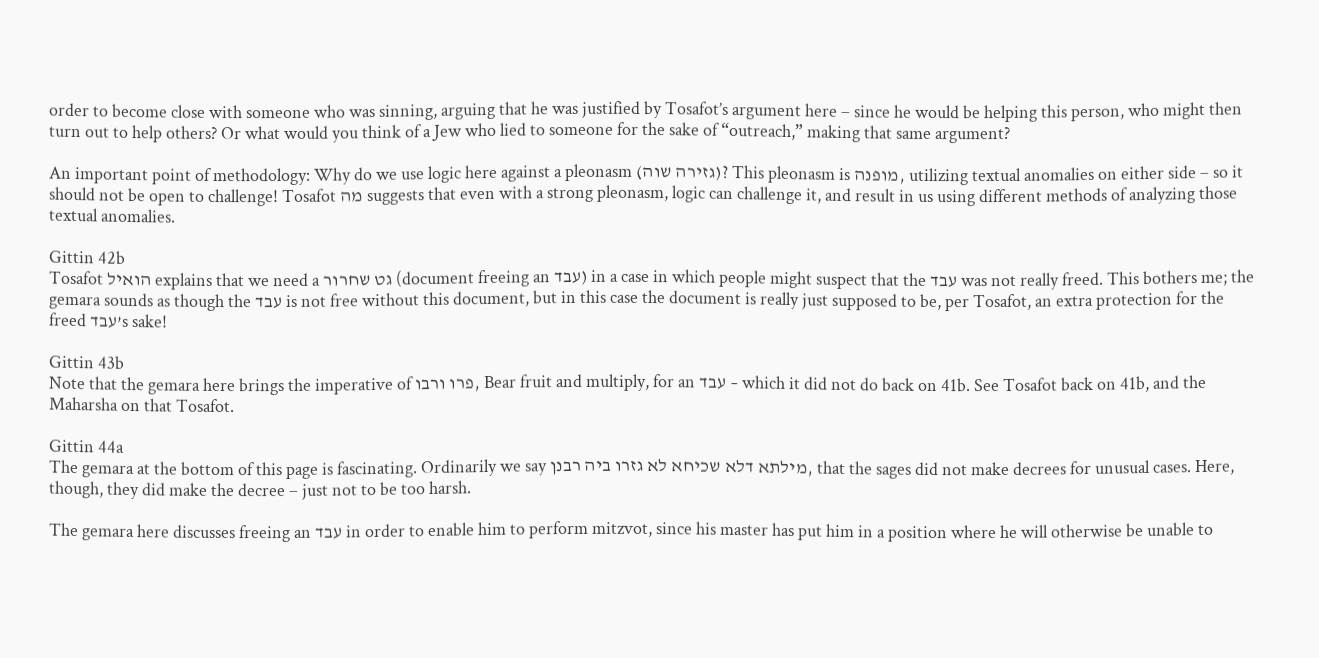order to become close with someone who was sinning, arguing that he was justified by Tosafot’s argument here – since he would be helping this person, who might then turn out to help others? Or what would you think of a Jew who lied to someone for the sake of “outreach,” making that same argument?

An important point of methodology: Why do we use logic here against a pleonasm (גזירה שוה)? This pleonasm is מופנה, utilizing textual anomalies on either side – so it should not be open to challenge! Tosafot מה suggests that even with a strong pleonasm, logic can challenge it, and result in us using different methods of analyzing those textual anomalies.

Gittin 42b
Tosafot הואיל explains that we need a גט שחרור (document freeing an עבד) in a case in which people might suspect that the עבד was not really freed. This bothers me; the gemara sounds as though the עבד is not free without this document, but in this case the document is really just supposed to be, per Tosafot, an extra protection for the freed עבד’s sake!

Gittin 43b
Note that the gemara here brings the imperative of פרו ורבו, Bear fruit and multiply, for an עבד – which it did not do back on 41b. See Tosafot back on 41b, and the Maharsha on that Tosafot.

Gittin 44a
The gemara at the bottom of this page is fascinating. Ordinarily we say מילתא דלא שכיחא לא גזרו ביה רבנן, that the sages did not make decrees for unusual cases. Here, though, they did make the decree – just not to be too harsh.

The gemara here discusses freeing an עבד in order to enable him to perform mitzvot, since his master has put him in a position where he will otherwise be unable to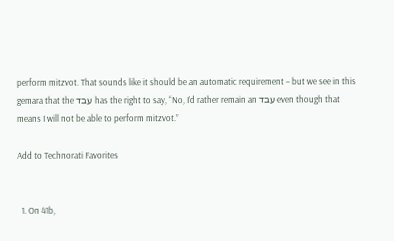perform mitzvot. That sounds like it should be an automatic requirement – but we see in this gemara that the עבד has the right to say, “No, I’d rather remain an עבד even though that means I will not be able to perform mitzvot.”

Add to Technorati Favorites


  1. On 41b,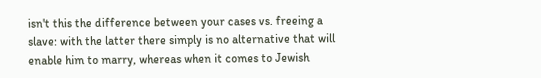isn't this the difference between your cases vs. freeing a slave: with the latter there simply is no alternative that will enable him to marry, whereas when it comes to Jewish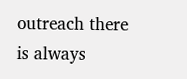outreach there is always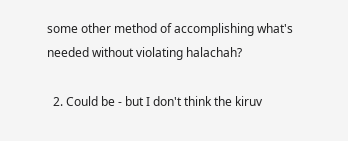some other method of accomplishing what's needed without violating halachah?

  2. Could be - but I don't think the kiruv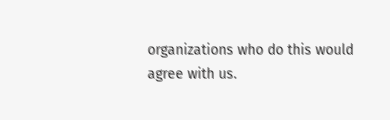organizations who do this would agree with us.